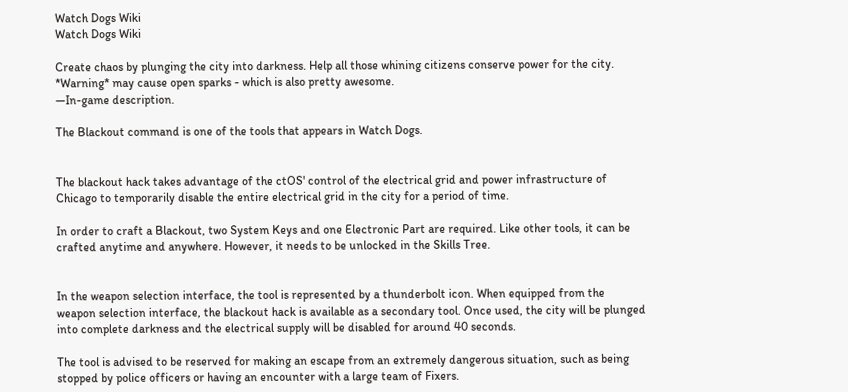Watch Dogs Wiki
Watch Dogs Wiki

Create chaos by plunging the city into darkness. Help all those whining citizens conserve power for the city. *Warning* may cause open sparks - which is also pretty awesome.
―In-game description.

The Blackout command is one of the tools that appears in Watch Dogs.


The blackout hack takes advantage of the ctOS' control of the electrical grid and power infrastructure of Chicago to temporarily disable the entire electrical grid in the city for a period of time.

In order to craft a Blackout, two System Keys and one Electronic Part are required. Like other tools, it can be crafted anytime and anywhere. However, it needs to be unlocked in the Skills Tree.


In the weapon selection interface, the tool is represented by a thunderbolt icon. When equipped from the weapon selection interface, the blackout hack is available as a secondary tool. Once used, the city will be plunged into complete darkness and the electrical supply will be disabled for around 40 seconds.

The tool is advised to be reserved for making an escape from an extremely dangerous situation, such as being stopped by police officers or having an encounter with a large team of Fixers.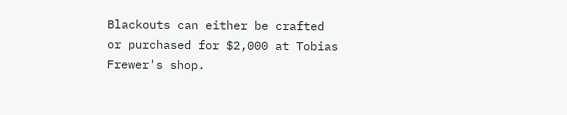Blackouts can either be crafted or purchased for $2,000 at Tobias Frewer's shop.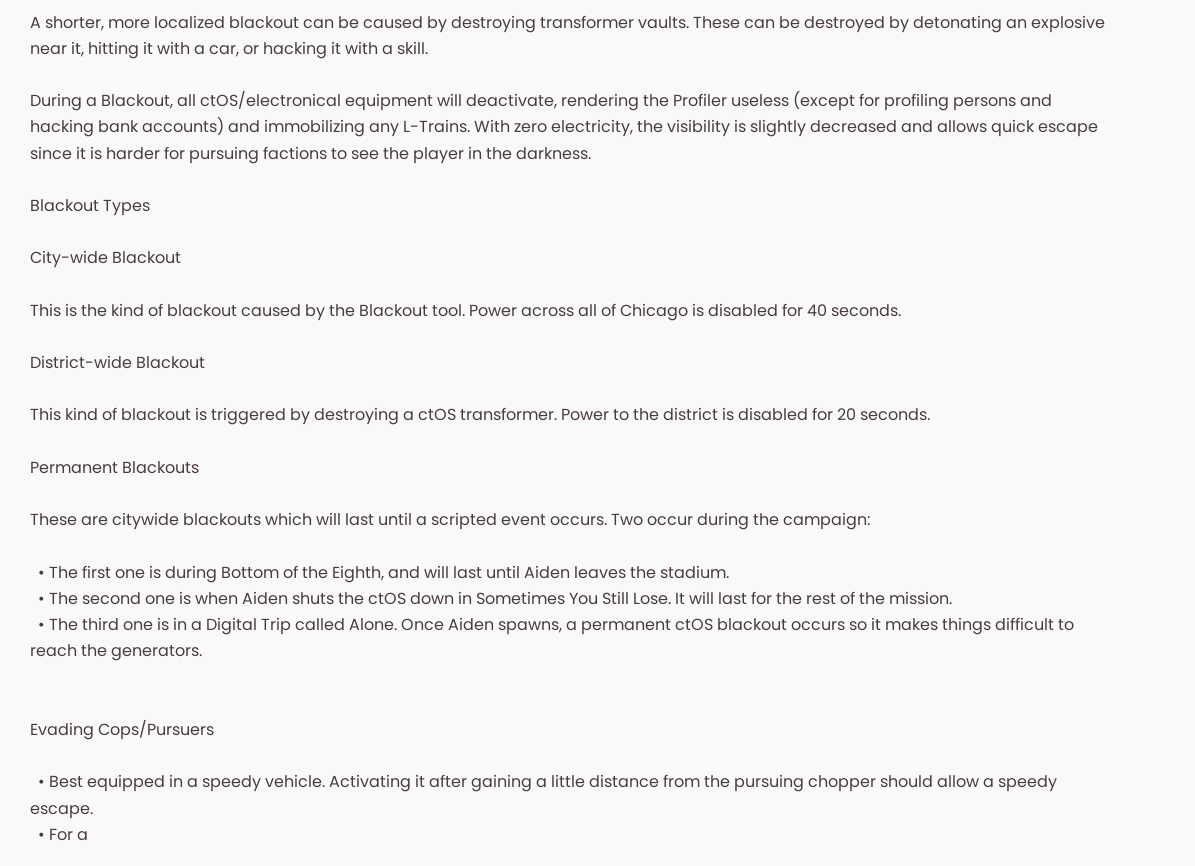A shorter, more localized blackout can be caused by destroying transformer vaults. These can be destroyed by detonating an explosive near it, hitting it with a car, or hacking it with a skill.

During a Blackout, all ctOS/electronical equipment will deactivate, rendering the Profiler useless (except for profiling persons and hacking bank accounts) and immobilizing any L-Trains. With zero electricity, the visibility is slightly decreased and allows quick escape since it is harder for pursuing factions to see the player in the darkness.

Blackout Types

City-wide Blackout

This is the kind of blackout caused by the Blackout tool. Power across all of Chicago is disabled for 40 seconds.

District-wide Blackout

This kind of blackout is triggered by destroying a ctOS transformer. Power to the district is disabled for 20 seconds.

Permanent Blackouts

These are citywide blackouts which will last until a scripted event occurs. Two occur during the campaign:

  • The first one is during Bottom of the Eighth, and will last until Aiden leaves the stadium.
  • The second one is when Aiden shuts the ctOS down in Sometimes You Still Lose. It will last for the rest of the mission.
  • The third one is in a Digital Trip called Alone. Once Aiden spawns, a permanent ctOS blackout occurs so it makes things difficult to reach the generators.


Evading Cops/Pursuers

  • Best equipped in a speedy vehicle. Activating it after gaining a little distance from the pursuing chopper should allow a speedy escape.
  • For a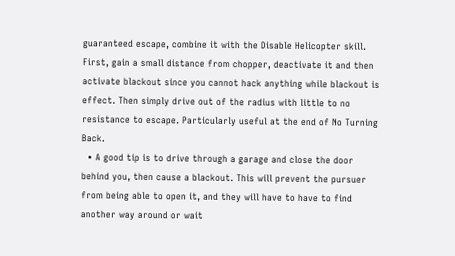guaranteed escape, combine it with the Disable Helicopter skill. First, gain a small distance from chopper, deactivate it and then activate blackout since you cannot hack anything while blackout is effect. Then simply drive out of the radius with little to no resistance to escape. Particularly useful at the end of No Turning Back.
  • A good tip is to drive through a garage and close the door behind you, then cause a blackout. This will prevent the pursuer from being able to open it, and they will have to have to find another way around or wait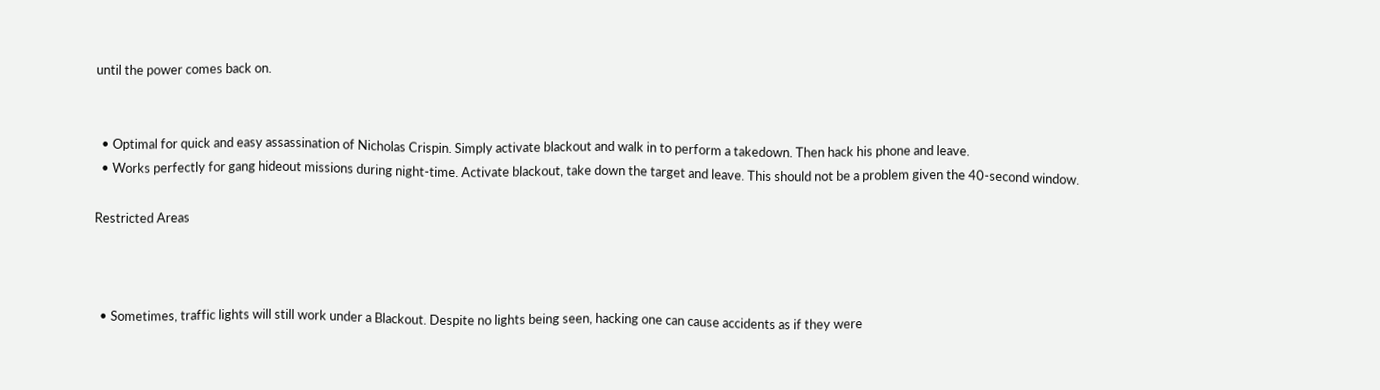until the power comes back on.


  • Optimal for quick and easy assassination of Nicholas Crispin. Simply activate blackout and walk in to perform a takedown. Then hack his phone and leave.
  • Works perfectly for gang hideout missions during night-time. Activate blackout, take down the target and leave. This should not be a problem given the 40-second window.

Restricted Areas



  • Sometimes, traffic lights will still work under a Blackout. Despite no lights being seen, hacking one can cause accidents as if they were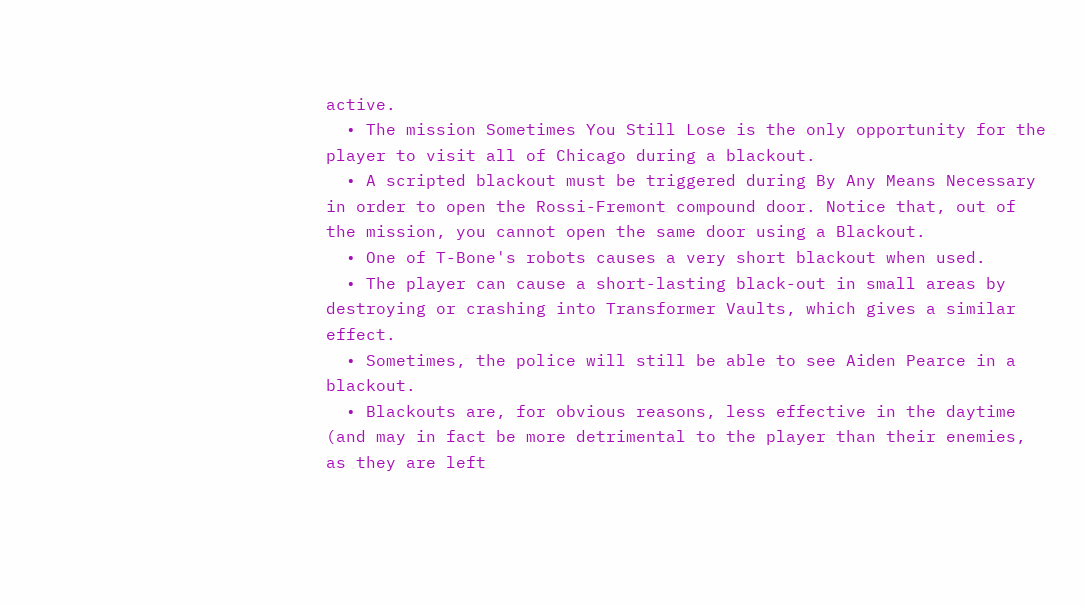active.
  • The mission Sometimes You Still Lose is the only opportunity for the player to visit all of Chicago during a blackout.
  • A scripted blackout must be triggered during By Any Means Necessary in order to open the Rossi-Fremont compound door. Notice that, out of the mission, you cannot open the same door using a Blackout.
  • One of T-Bone's robots causes a very short blackout when used.
  • The player can cause a short-lasting black-out in small areas by destroying or crashing into Transformer Vaults, which gives a similar effect.
  • Sometimes, the police will still be able to see Aiden Pearce in a blackout.
  • Blackouts are, for obvious reasons, less effective in the daytime (and may in fact be more detrimental to the player than their enemies, as they are left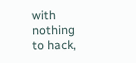with nothing to hack,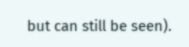but can still be seen).